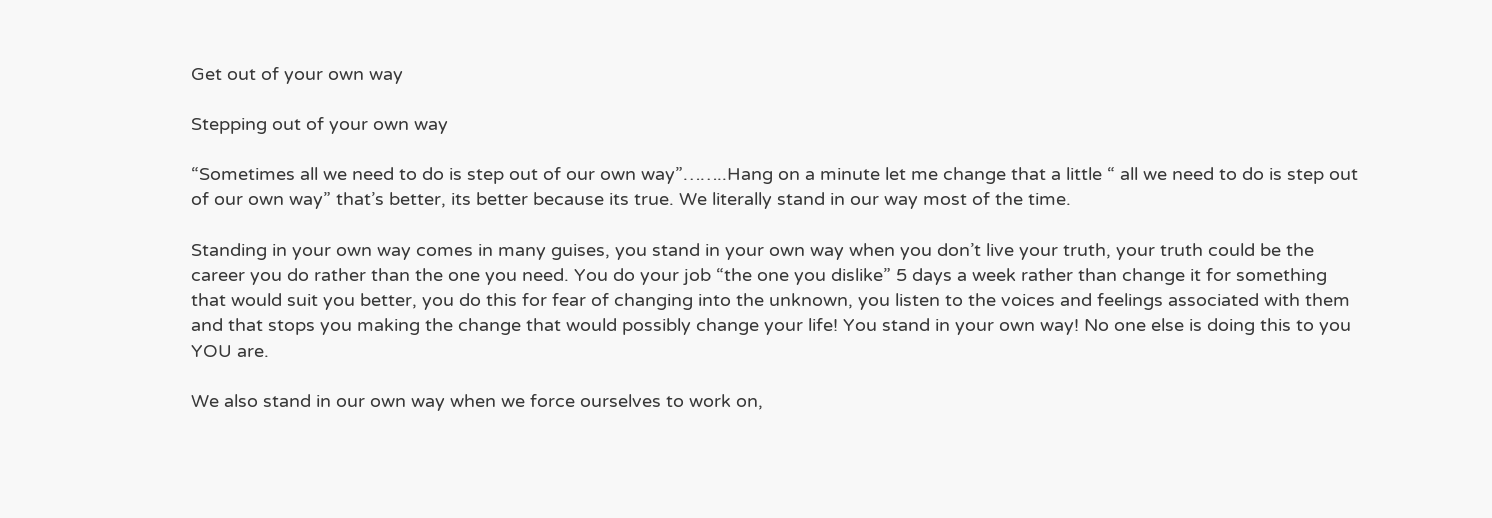Get out of your own way

Stepping out of your own way

“Sometimes all we need to do is step out of our own way”……..Hang on a minute let me change that a little “ all we need to do is step out of our own way” that’s better, its better because its true. We literally stand in our way most of the time.

Standing in your own way comes in many guises, you stand in your own way when you don’t live your truth, your truth could be the career you do rather than the one you need. You do your job “the one you dislike” 5 days a week rather than change it for something that would suit you better, you do this for fear of changing into the unknown, you listen to the voices and feelings associated with them and that stops you making the change that would possibly change your life! You stand in your own way! No one else is doing this to you YOU are.

We also stand in our own way when we force ourselves to work on,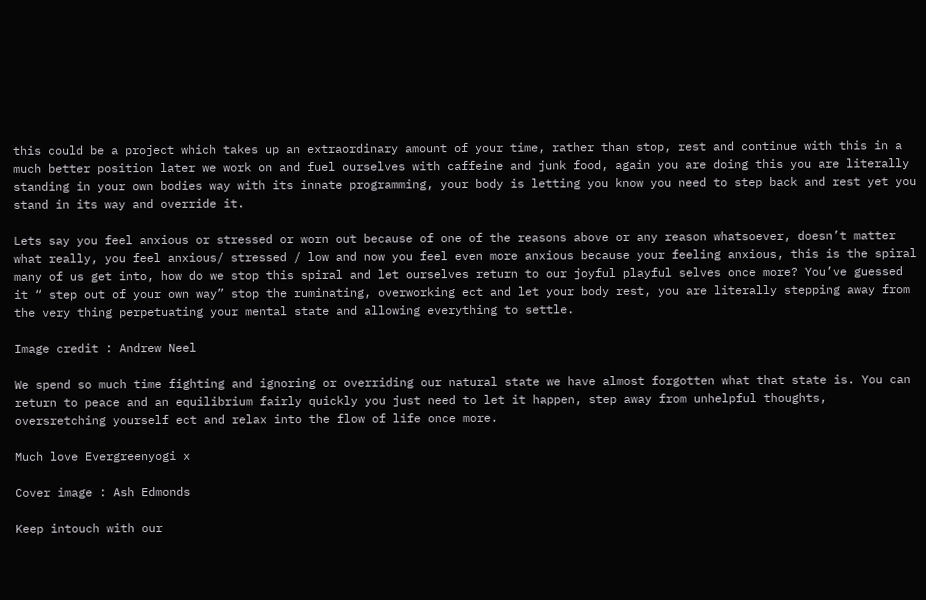this could be a project which takes up an extraordinary amount of your time, rather than stop, rest and continue with this in a much better position later we work on and fuel ourselves with caffeine and junk food, again you are doing this you are literally standing in your own bodies way with its innate programming, your body is letting you know you need to step back and rest yet you stand in its way and override it.

Lets say you feel anxious or stressed or worn out because of one of the reasons above or any reason whatsoever, doesn’t matter what really, you feel anxious/ stressed / low and now you feel even more anxious because your feeling anxious, this is the spiral many of us get into, how do we stop this spiral and let ourselves return to our joyful playful selves once more? You’ve guessed it “ step out of your own way” stop the ruminating, overworking ect and let your body rest, you are literally stepping away from the very thing perpetuating your mental state and allowing everything to settle.

Image credit : Andrew Neel

We spend so much time fighting and ignoring or overriding our natural state we have almost forgotten what that state is. You can return to peace and an equilibrium fairly quickly you just need to let it happen, step away from unhelpful thoughts, oversretching yourself ect and relax into the flow of life once more.

Much love Evergreenyogi x

Cover image : Ash Edmonds

Keep intouch with our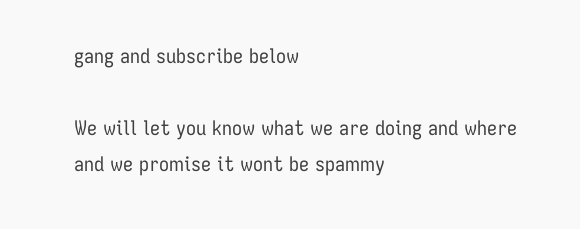gang and subscribe below

We will let you know what we are doing and where and we promise it wont be spammy